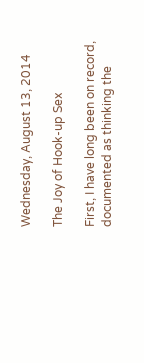Wednesday, August 13, 2014

The Joy of Hook-up Sex

First, I have long been on record, documented as thinking the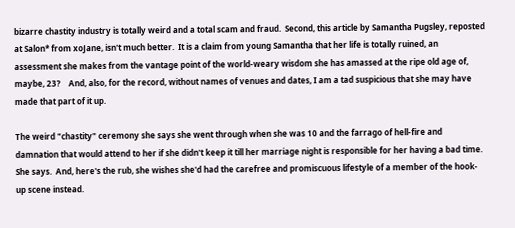bizarre chastity industry is totally weird and a total scam and fraud.  Second, this article by Samantha Pugsley, reposted at Salon* from xoJane, isn't much better.  It is a claim from young Samantha that her life is totally ruined, an assessment she makes from the vantage point of the world-weary wisdom she has amassed at the ripe old age of, maybe, 23?    And, also, for the record, without names of venues and dates, I am a tad suspicious that she may have made that part of it up.

The weird "chastity" ceremony she says she went through when she was 10 and the farrago of hell-fire and damnation that would attend to her if she didn't keep it till her marriage night is responsible for her having a bad time.  She says.  And, here's the rub, she wishes she'd had the carefree and promiscuous lifestyle of a member of the hook-up scene instead.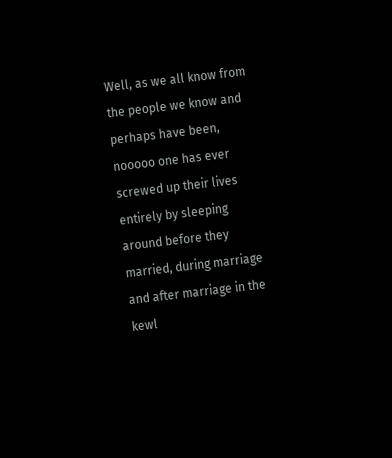Well, as we all know from the people we know and perhaps have been,  nooooo one has ever screwed up their lives entirely by sleeping around before they married, during marriage and after marriage in the kewl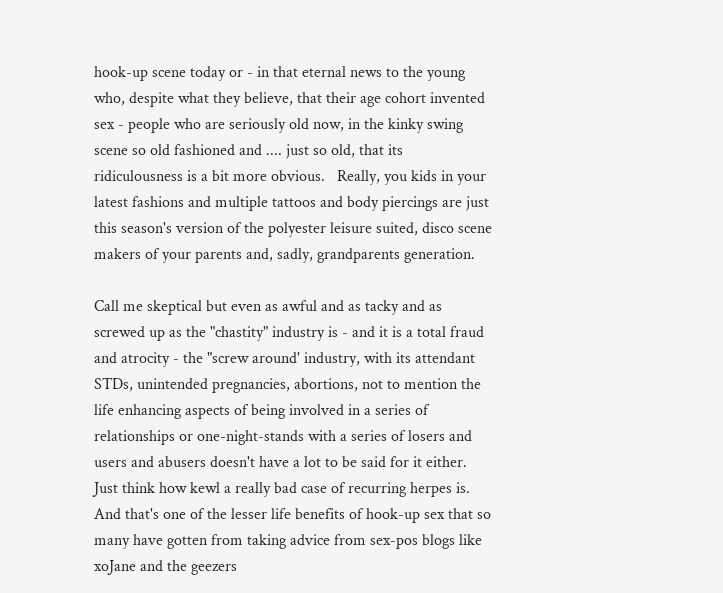hook-up scene today or - in that eternal news to the young who, despite what they believe, that their age cohort invented sex - people who are seriously old now, in the kinky swing scene so old fashioned and .... just so old, that its ridiculousness is a bit more obvious.   Really, you kids in your latest fashions and multiple tattoos and body piercings are just this season's version of the polyester leisure suited, disco scene makers of your parents and, sadly, grandparents generation.

Call me skeptical but even as awful and as tacky and as screwed up as the "chastity" industry is - and it is a total fraud and atrocity - the "screw around' industry, with its attendant STDs, unintended pregnancies, abortions, not to mention the life enhancing aspects of being involved in a series of relationships or one-night-stands with a series of losers and users and abusers doesn't have a lot to be said for it either.  Just think how kewl a really bad case of recurring herpes is. And that's one of the lesser life benefits of hook-up sex that so many have gotten from taking advice from sex-pos blogs like xoJane and the geezers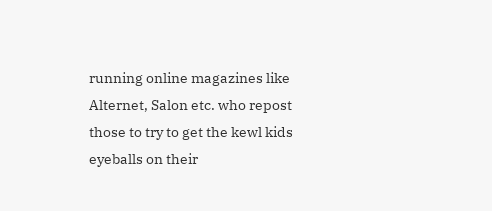running online magazines like Alternet, Salon etc. who repost those to try to get the kewl kids eyeballs on their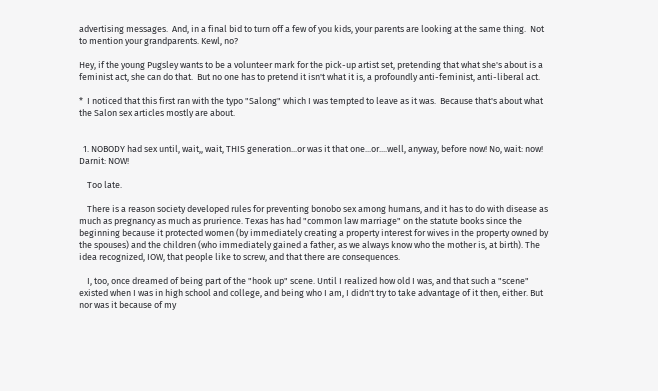advertising messages.  And, in a final bid to turn off a few of you kids, your parents are looking at the same thing.  Not to mention your grandparents. Kewl, no?

Hey, if the young Pugsley wants to be a volunteer mark for the pick-up artist set, pretending that what she's about is a feminist act, she can do that.  But no one has to pretend it isn't what it is, a profoundly anti-feminist, anti-liberal act.

*  I noticed that this first ran with the typo "Salong" which I was tempted to leave as it was.  Because that's about what the Salon sex articles mostly are about.


  1. NOBODY had sex until, wait,, wait, THIS generation...or was it that one...or....well, anyway, before now! No, wait: now! Darnit: NOW!

    Too late.

    There is a reason society developed rules for preventing bonobo sex among humans, and it has to do with disease as much as pregnancy as much as prurience. Texas has had "common law marriage" on the statute books since the beginning because it protected women (by immediately creating a property interest for wives in the property owned by the spouses) and the children (who immediately gained a father, as we always know who the mother is, at birth). The idea recognized, IOW, that people like to screw, and that there are consequences.

    I, too, once dreamed of being part of the "hook up" scene. Until I realized how old I was, and that such a "scene" existed when I was in high school and college, and being who I am, I didn't try to take advantage of it then, either. But nor was it because of my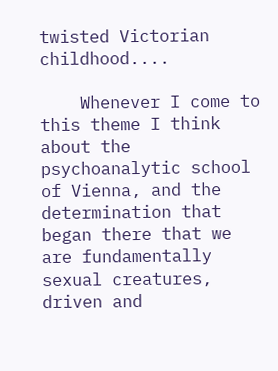twisted Victorian childhood....

    Whenever I come to this theme I think about the psychoanalytic school of Vienna, and the determination that began there that we are fundamentally sexual creatures, driven and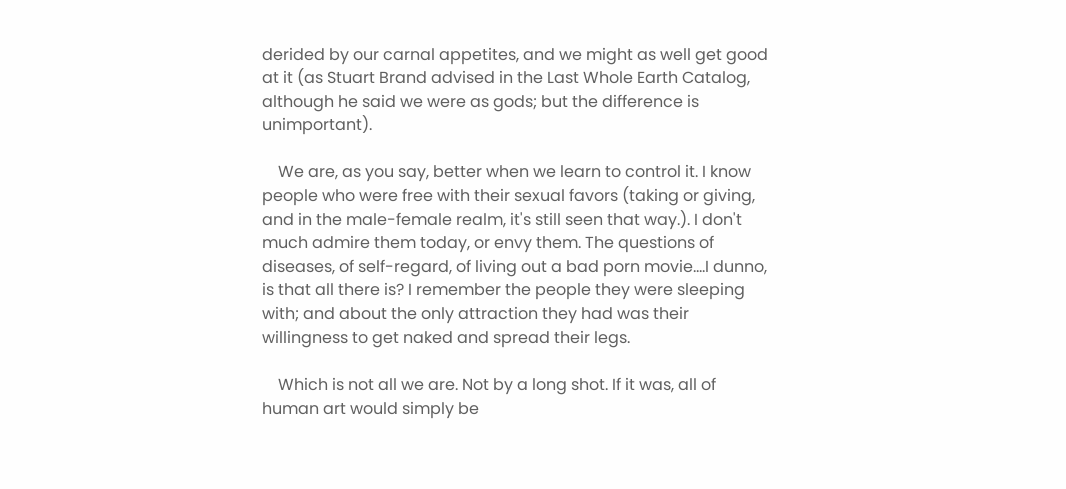derided by our carnal appetites, and we might as well get good at it (as Stuart Brand advised in the Last Whole Earth Catalog, although he said we were as gods; but the difference is unimportant).

    We are, as you say, better when we learn to control it. I know people who were free with their sexual favors (taking or giving, and in the male-female realm, it's still seen that way.). I don't much admire them today, or envy them. The questions of diseases, of self-regard, of living out a bad porn movie....I dunno, is that all there is? I remember the people they were sleeping with; and about the only attraction they had was their willingness to get naked and spread their legs.

    Which is not all we are. Not by a long shot. If it was, all of human art would simply be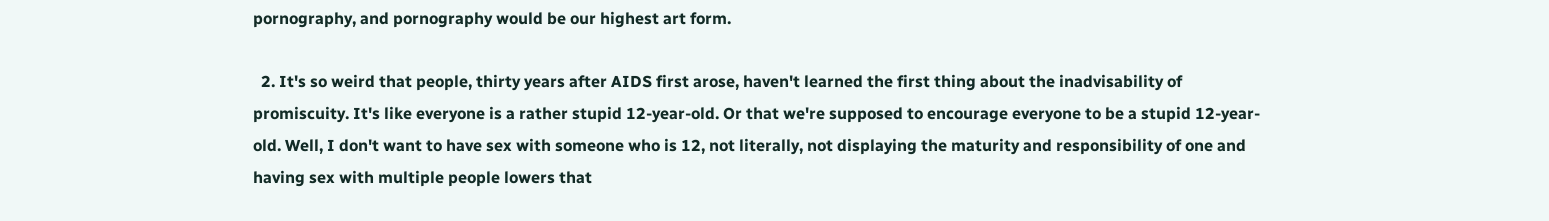pornography, and pornography would be our highest art form.

  2. It's so weird that people, thirty years after AIDS first arose, haven't learned the first thing about the inadvisability of promiscuity. It's like everyone is a rather stupid 12-year-old. Or that we're supposed to encourage everyone to be a stupid 12-year-old. Well, I don't want to have sex with someone who is 12, not literally, not displaying the maturity and responsibility of one and having sex with multiple people lowers that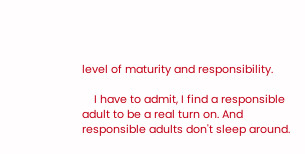level of maturity and responsibility.

    I have to admit, I find a responsible adult to be a real turn on. And responsible adults don't sleep around.